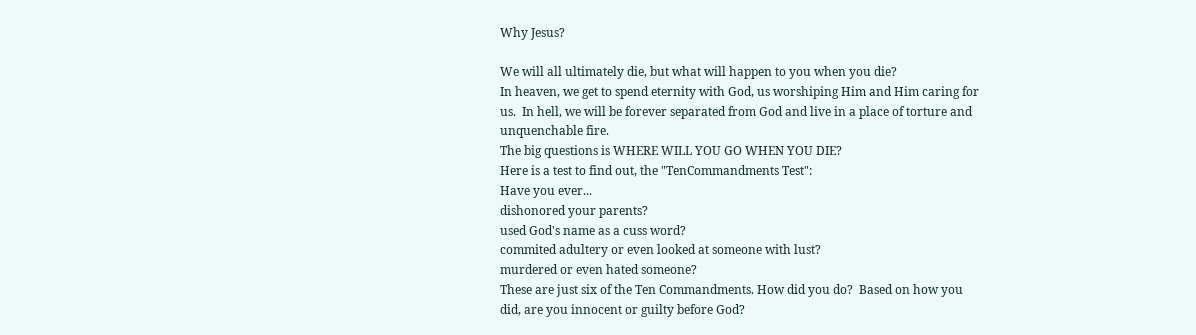Why Jesus?

We will all ultimately die, but what will happen to you when you die?
In heaven, we get to spend eternity with God, us worshiping Him and Him caring for us.  In hell, we will be forever separated from God and live in a place of torture and unquenchable fire.
The big questions is WHERE WILL YOU GO WHEN YOU DIE?
Here is a test to find out, the "TenCommandments Test":
Have you ever...
dishonored your parents?
used God's name as a cuss word?
commited adultery or even looked at someone with lust?
murdered or even hated someone?
These are just six of the Ten Commandments. How did you do?  Based on how you did, are you innocent or guilty before God?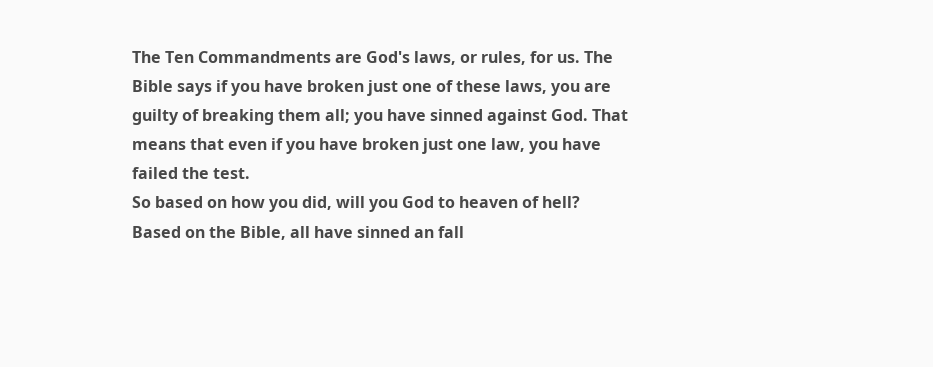The Ten Commandments are God's laws, or rules, for us. The Bible says if you have broken just one of these laws, you are guilty of breaking them all; you have sinned against God. That means that even if you have broken just one law, you have failed the test.
So based on how you did, will you God to heaven of hell?
Based on the Bible, all have sinned an fall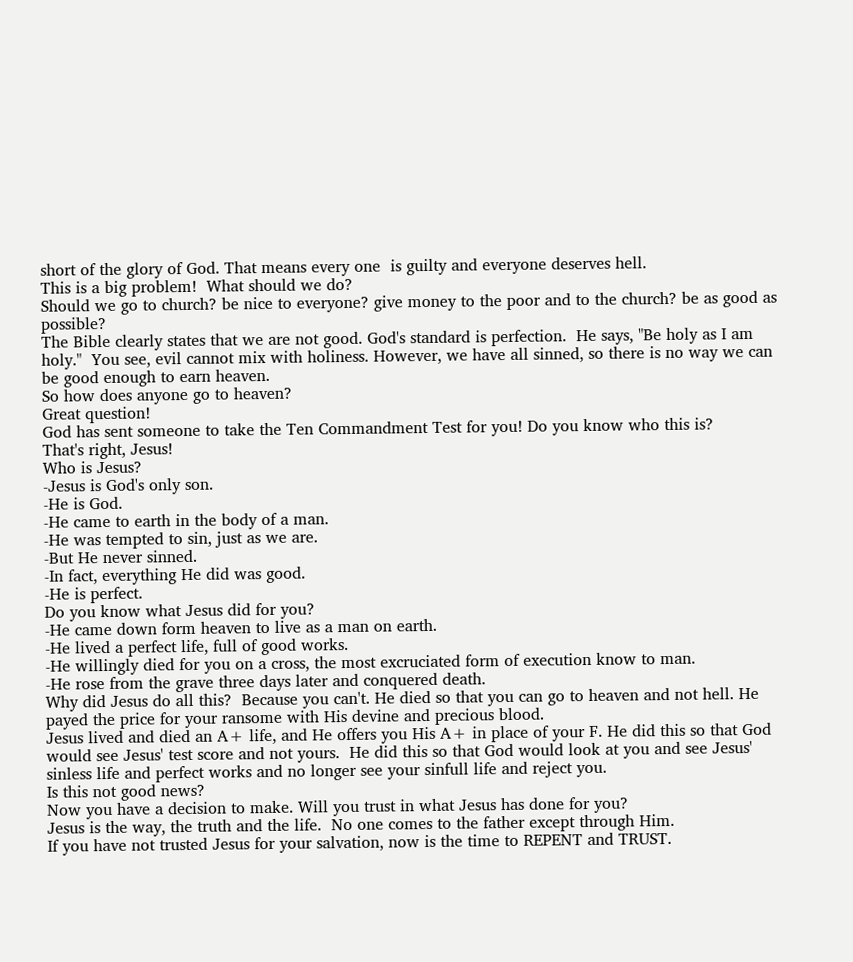short of the glory of God. That means every one  is guilty and everyone deserves hell.
This is a big problem!  What should we do?
Should we go to church? be nice to everyone? give money to the poor and to the church? be as good as possible?
The Bible clearly states that we are not good. God's standard is perfection.  He says, "Be holy as I am holy."  You see, evil cannot mix with holiness. However, we have all sinned, so there is no way we can be good enough to earn heaven.
So how does anyone go to heaven?
Great question!
God has sent someone to take the Ten Commandment Test for you! Do you know who this is?
That's right, Jesus!
Who is Jesus?
-Jesus is God's only son.
-He is God.
-He came to earth in the body of a man.
-He was tempted to sin, just as we are.
-But He never sinned.
-In fact, everything He did was good.
-He is perfect.
Do you know what Jesus did for you?
-He came down form heaven to live as a man on earth.
-He lived a perfect life, full of good works.
-He willingly died for you on a cross, the most excruciated form of execution know to man.
-He rose from the grave three days later and conquered death.
Why did Jesus do all this?  Because you can't. He died so that you can go to heaven and not hell. He payed the price for your ransome with His devine and precious blood.
Jesus lived and died an A+ life, and He offers you His A+ in place of your F. He did this so that God would see Jesus' test score and not yours.  He did this so that God would look at you and see Jesus' sinless life and perfect works and no longer see your sinfull life and reject you.
Is this not good news?
Now you have a decision to make. Will you trust in what Jesus has done for you?
Jesus is the way, the truth and the life.  No one comes to the father except through Him.
If you have not trusted Jesus for your salvation, now is the time to REPENT and TRUST.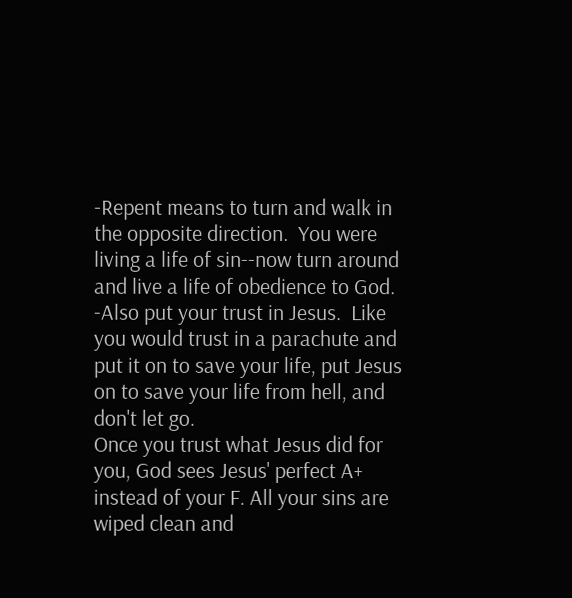-Repent means to turn and walk in the opposite direction.  You were living a life of sin--now turn around and live a life of obedience to God.
-Also put your trust in Jesus.  Like you would trust in a parachute and put it on to save your life, put Jesus on to save your life from hell, and don't let go.
Once you trust what Jesus did for you, God sees Jesus' perfect A+ instead of your F. All your sins are wiped clean and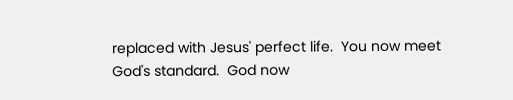replaced with Jesus' perfect life.  You now meet God's standard.  God now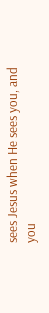sees Jesus when He sees you, and you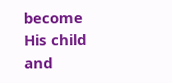become His child and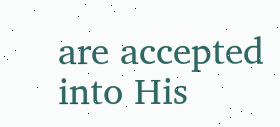are accepted into His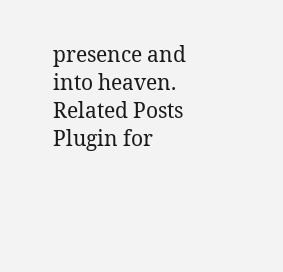presence and into heaven.
Related Posts Plugin for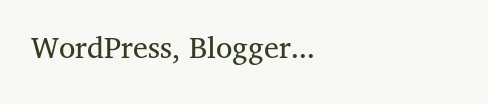WordPress, Blogger...